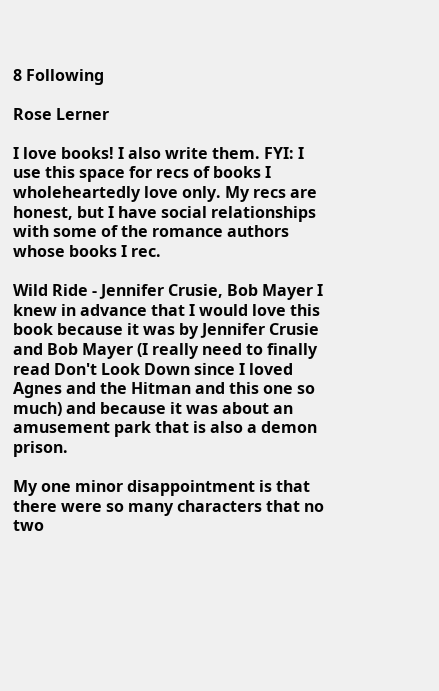8 Following

Rose Lerner

I love books! I also write them. FYI: I use this space for recs of books I wholeheartedly love only. My recs are honest, but I have social relationships with some of the romance authors whose books I rec.

Wild Ride - Jennifer Crusie, Bob Mayer I knew in advance that I would love this book because it was by Jennifer Crusie and Bob Mayer (I really need to finally read Don't Look Down since I loved Agnes and the Hitman and this one so much) and because it was about an amusement park that is also a demon prison.

My one minor disappointment is that there were so many characters that no two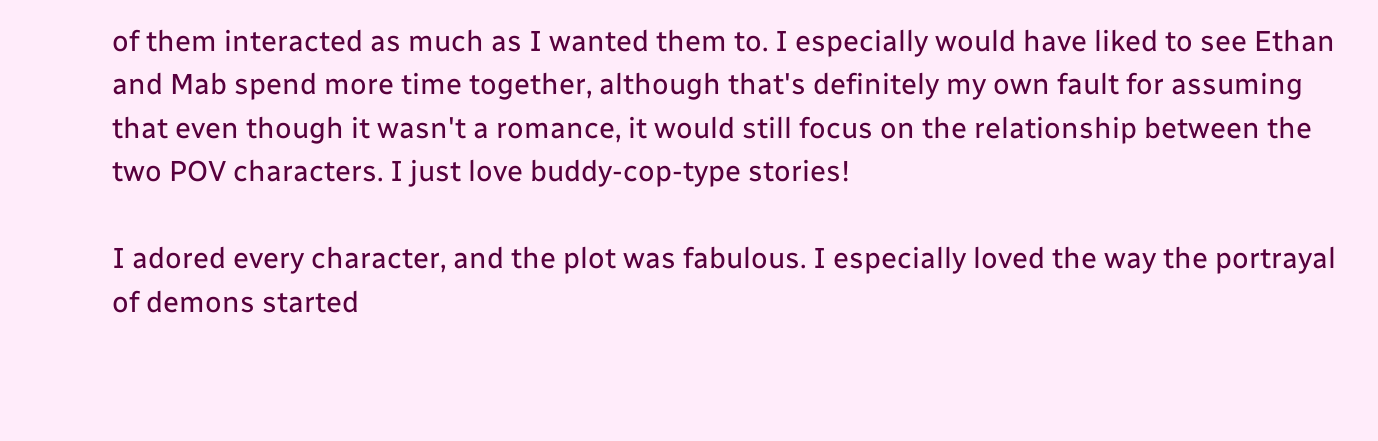of them interacted as much as I wanted them to. I especially would have liked to see Ethan and Mab spend more time together, although that's definitely my own fault for assuming that even though it wasn't a romance, it would still focus on the relationship between the two POV characters. I just love buddy-cop-type stories!

I adored every character, and the plot was fabulous. I especially loved the way the portrayal of demons started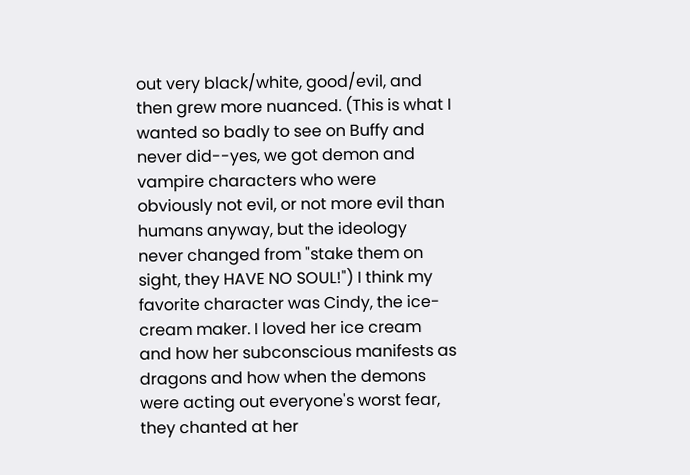out very black/white, good/evil, and then grew more nuanced. (This is what I wanted so badly to see on Buffy and never did--yes, we got demon and vampire characters who were obviously not evil, or not more evil than humans anyway, but the ideology never changed from "stake them on sight, they HAVE NO SOUL!") I think my favorite character was Cindy, the ice-cream maker. I loved her ice cream and how her subconscious manifests as dragons and how when the demons were acting out everyone's worst fear, they chanted at her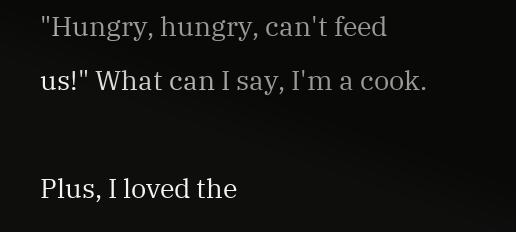"Hungry, hungry, can't feed us!" What can I say, I'm a cook.

Plus, I loved the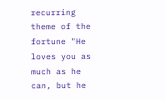recurring theme of the fortune "He loves you as much as he can, but he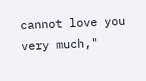cannot love you very much,"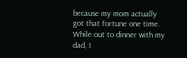because my mom actually got that fortune one time. While out to dinner with my dad, I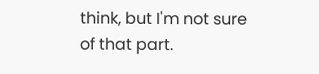think, but I'm not sure of that part.